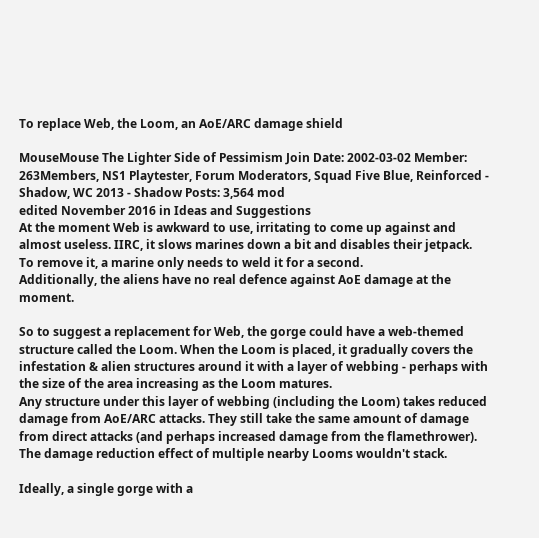To replace Web, the Loom, an AoE/ARC damage shield

MouseMouse The Lighter Side of Pessimism Join Date: 2002-03-02 Member: 263Members, NS1 Playtester, Forum Moderators, Squad Five Blue, Reinforced - Shadow, WC 2013 - Shadow Posts: 3,564 mod
edited November 2016 in Ideas and Suggestions
At the moment Web is awkward to use, irritating to come up against and almost useless. IIRC, it slows marines down a bit and disables their jetpack. To remove it, a marine only needs to weld it for a second.
Additionally, the aliens have no real defence against AoE damage at the moment.

So to suggest a replacement for Web, the gorge could have a web-themed structure called the Loom. When the Loom is placed, it gradually covers the infestation & alien structures around it with a layer of webbing - perhaps with the size of the area increasing as the Loom matures.
Any structure under this layer of webbing (including the Loom) takes reduced damage from AoE/ARC attacks. They still take the same amount of damage from direct attacks (and perhaps increased damage from the flamethrower). The damage reduction effect of multiple nearby Looms wouldn't stack.

Ideally, a single gorge with a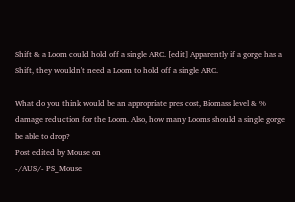Shift & a Loom could hold off a single ARC. [edit] Apparently if a gorge has a Shift, they wouldn't need a Loom to hold off a single ARC.

What do you think would be an appropriate pres cost, Biomass level & % damage reduction for the Loom. Also, how many Looms should a single gorge be able to drop?
Post edited by Mouse on
-/AUS/- PS_Mouse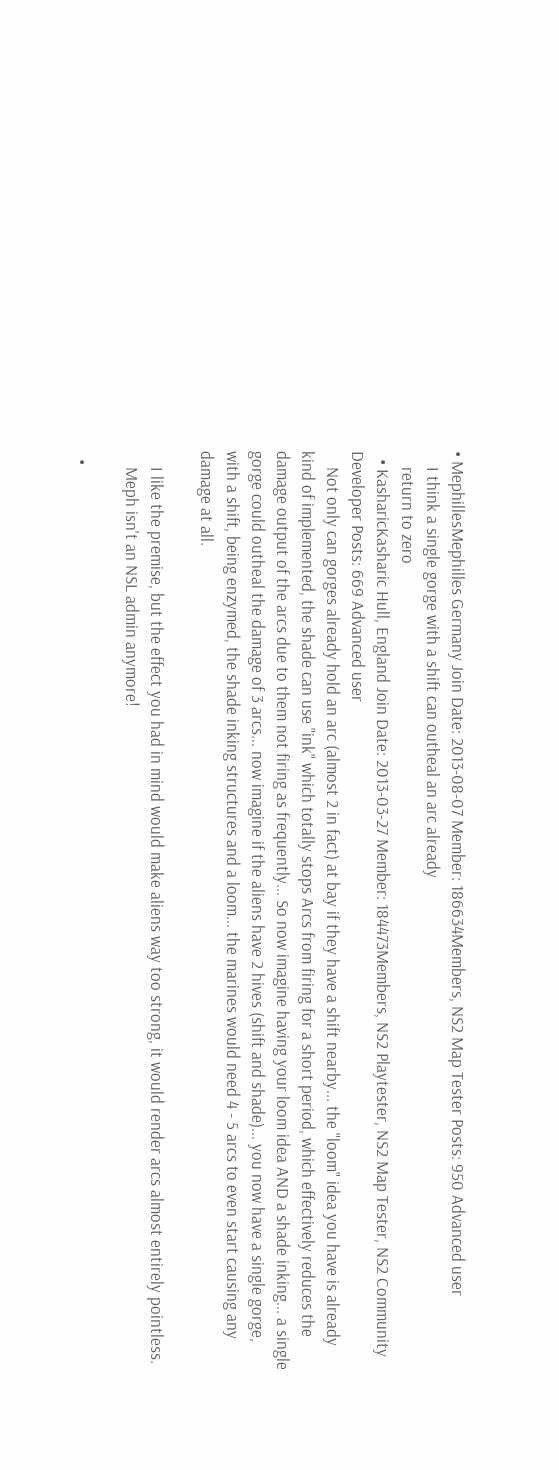• MephillesMephilles Germany Join Date: 2013-08-07 Member: 186634Members, NS2 Map Tester Posts: 950 Advanced user
    I think a single gorge with a shift can outheal an arc already
    return to zero
  • KasharicKasharic Hull, England Join Date: 2013-03-27 Member: 184473Members, NS2 Playtester, NS2 Map Tester, NS2 Community Developer Posts: 669 Advanced user
    Not only can gorges already hold an arc (almost 2 in fact) at bay if they have a shift nearby... the "loom" idea you have is already kind of implemented, the shade can use "ink" which totally stops Arcs from firing for a short period, which effectively reduces the damage output of the arcs due to them not firing as frequently... So now imagine having your loom idea AND a shade inking... a single gorge could outheal the damage of 3 arcs... now imagine if the aliens have 2 hives (shift and shade)... you now have a single gorge, with a shift, being enzymed, the shade inking structures and a loom... the marines would need 4 - 5 arcs to even start causing any damage at all.

    I like the premise, but the effect you had in mind would make aliens way too strong, it would render arcs almost entirely pointless.
    Meph isn't an NSL admin anymore!

  •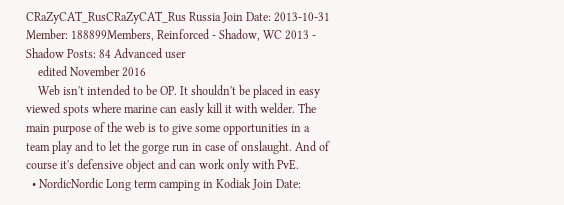CRaZyCAT_RusCRaZyCAT_Rus Russia Join Date: 2013-10-31 Member: 188899Members, Reinforced - Shadow, WC 2013 - Shadow Posts: 84 Advanced user
    edited November 2016
    Web isn't intended to be OP. It shouldn't be placed in easy viewed spots where marine can easly kill it with welder. The main purpose of the web is to give some opportunities in a team play and to let the gorge run in case of onslaught. And of course it's defensive object and can work only with PvE.
  • NordicNordic Long term camping in Kodiak Join Date: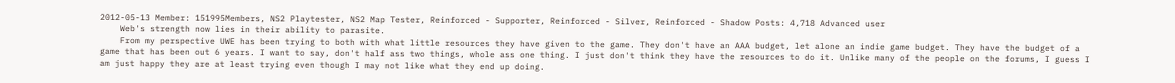2012-05-13 Member: 151995Members, NS2 Playtester, NS2 Map Tester, Reinforced - Supporter, Reinforced - Silver, Reinforced - Shadow Posts: 4,718 Advanced user
    Web's strength now lies in their ability to parasite.
    From my perspective UWE has been trying to both with what little resources they have given to the game. They don't have an AAA budget, let alone an indie game budget. They have the budget of a game that has been out 6 years. I want to say, don't half ass two things, whole ass one thing. I just don't think they have the resources to do it. Unlike many of the people on the forums, I guess I am just happy they are at least trying even though I may not like what they end up doing.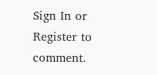Sign In or Register to comment.